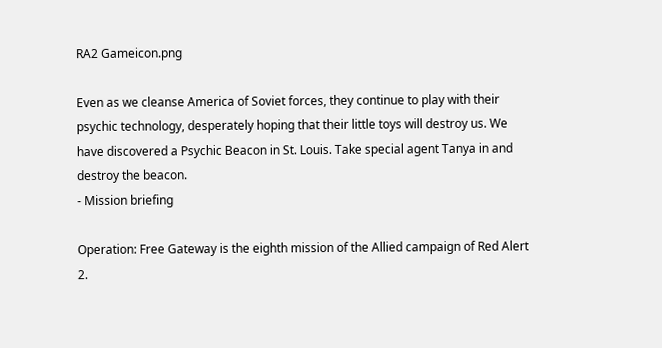RA2 Gameicon.png

Even as we cleanse America of Soviet forces, they continue to play with their psychic technology, desperately hoping that their little toys will destroy us. We have discovered a Psychic Beacon in St. Louis. Take special agent Tanya in and destroy the beacon.
- Mission briefing

Operation: Free Gateway is the eighth mission of the Allied campaign of Red Alert 2.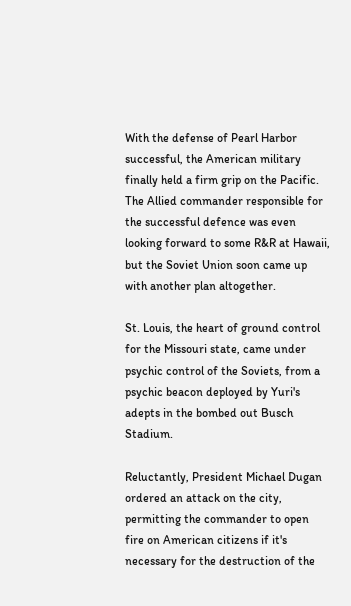With the defense of Pearl Harbor successful, the American military finally held a firm grip on the Pacific. The Allied commander responsible for the successful defence was even looking forward to some R&R at Hawaii, but the Soviet Union soon came up with another plan altogether.

St. Louis, the heart of ground control for the Missouri state, came under psychic control of the Soviets, from a psychic beacon deployed by Yuri's adepts in the bombed out Busch Stadium.

Reluctantly, President Michael Dugan ordered an attack on the city, permitting the commander to open fire on American citizens if it's necessary for the destruction of the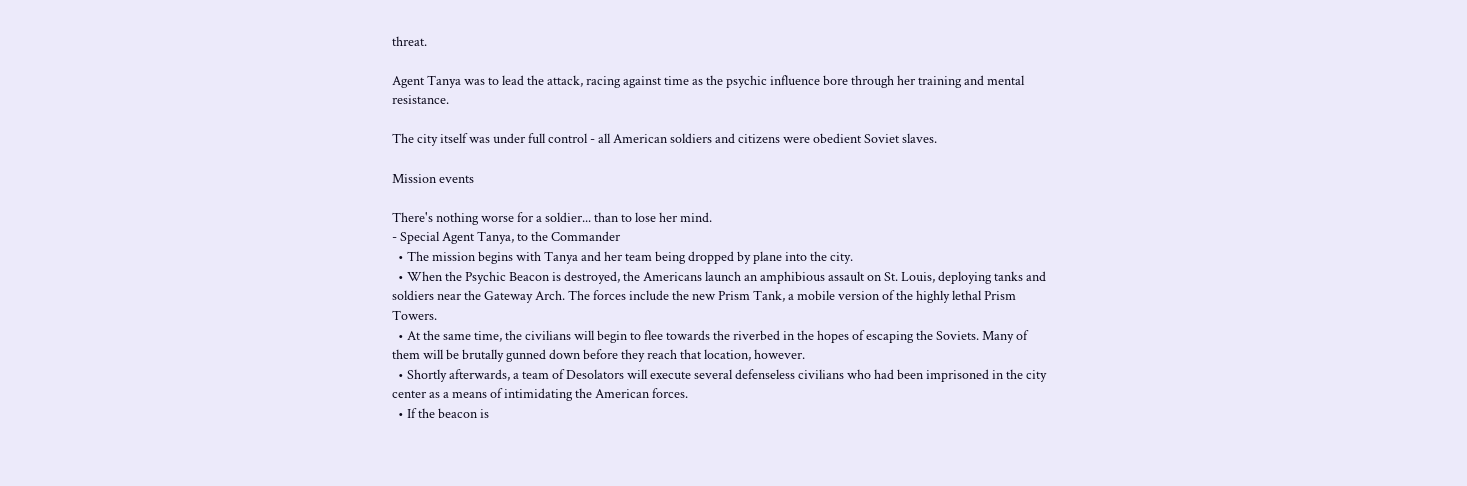threat.

Agent Tanya was to lead the attack, racing against time as the psychic influence bore through her training and mental resistance.

The city itself was under full control - all American soldiers and citizens were obedient Soviet slaves.

Mission events

There's nothing worse for a soldier... than to lose her mind.
- Special Agent Tanya, to the Commander
  • The mission begins with Tanya and her team being dropped by plane into the city.
  • When the Psychic Beacon is destroyed, the Americans launch an amphibious assault on St. Louis, deploying tanks and soldiers near the Gateway Arch. The forces include the new Prism Tank, a mobile version of the highly lethal Prism Towers.
  • At the same time, the civilians will begin to flee towards the riverbed in the hopes of escaping the Soviets. Many of them will be brutally gunned down before they reach that location, however.
  • Shortly afterwards, a team of Desolators will execute several defenseless civilians who had been imprisoned in the city center as a means of intimidating the American forces.
  • If the beacon is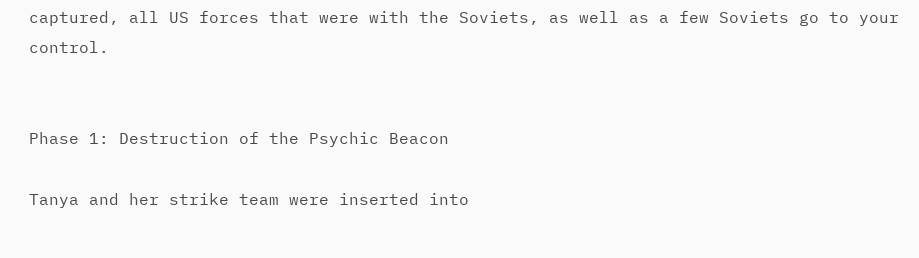captured, all US forces that were with the Soviets, as well as a few Soviets go to your control.


Phase 1: Destruction of the Psychic Beacon

Tanya and her strike team were inserted into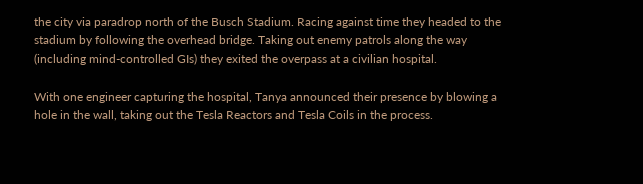the city via paradrop north of the Busch Stadium. Racing against time they headed to the stadium by following the overhead bridge. Taking out enemy patrols along the way (including mind-controlled GIs) they exited the overpass at a civilian hospital.

With one engineer capturing the hospital, Tanya announced their presence by blowing a hole in the wall, taking out the Tesla Reactors and Tesla Coils in the process.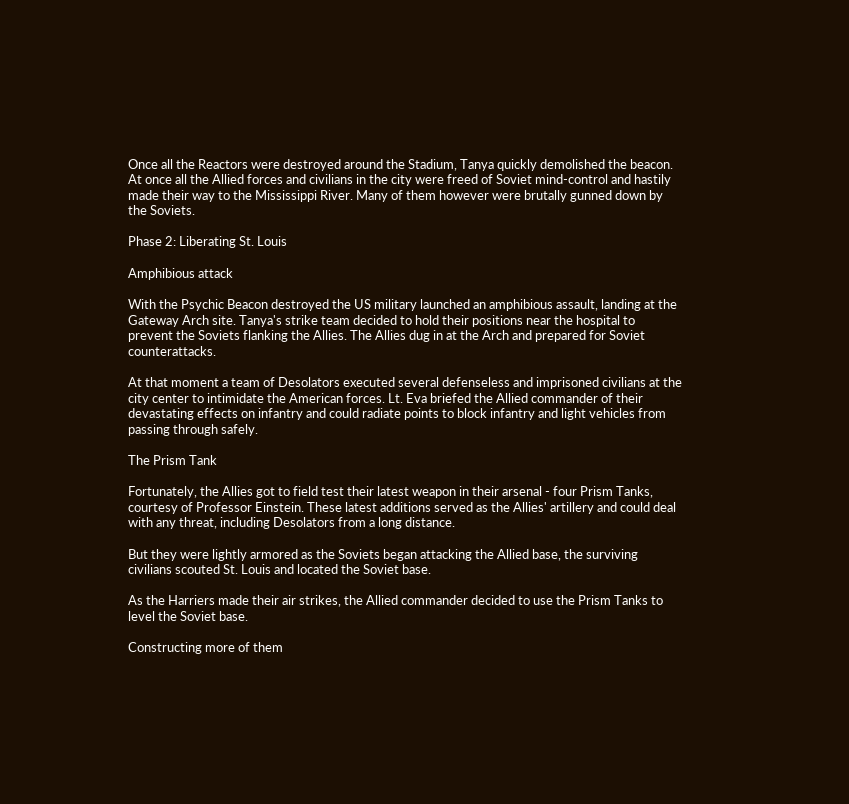Once all the Reactors were destroyed around the Stadium, Tanya quickly demolished the beacon. At once all the Allied forces and civilians in the city were freed of Soviet mind-control and hastily made their way to the Mississippi River. Many of them however were brutally gunned down by the Soviets.

Phase 2: Liberating St. Louis

Amphibious attack

With the Psychic Beacon destroyed the US military launched an amphibious assault, landing at the Gateway Arch site. Tanya's strike team decided to hold their positions near the hospital to prevent the Soviets flanking the Allies. The Allies dug in at the Arch and prepared for Soviet counterattacks.

At that moment a team of Desolators executed several defenseless and imprisoned civilians at the city center to intimidate the American forces. Lt. Eva briefed the Allied commander of their devastating effects on infantry and could radiate points to block infantry and light vehicles from passing through safely.

The Prism Tank

Fortunately, the Allies got to field test their latest weapon in their arsenal - four Prism Tanks, courtesy of Professor Einstein. These latest additions served as the Allies' artillery and could deal with any threat, including Desolators from a long distance.

But they were lightly armored as the Soviets began attacking the Allied base, the surviving civilians scouted St. Louis and located the Soviet base.

As the Harriers made their air strikes, the Allied commander decided to use the Prism Tanks to level the Soviet base.

Constructing more of them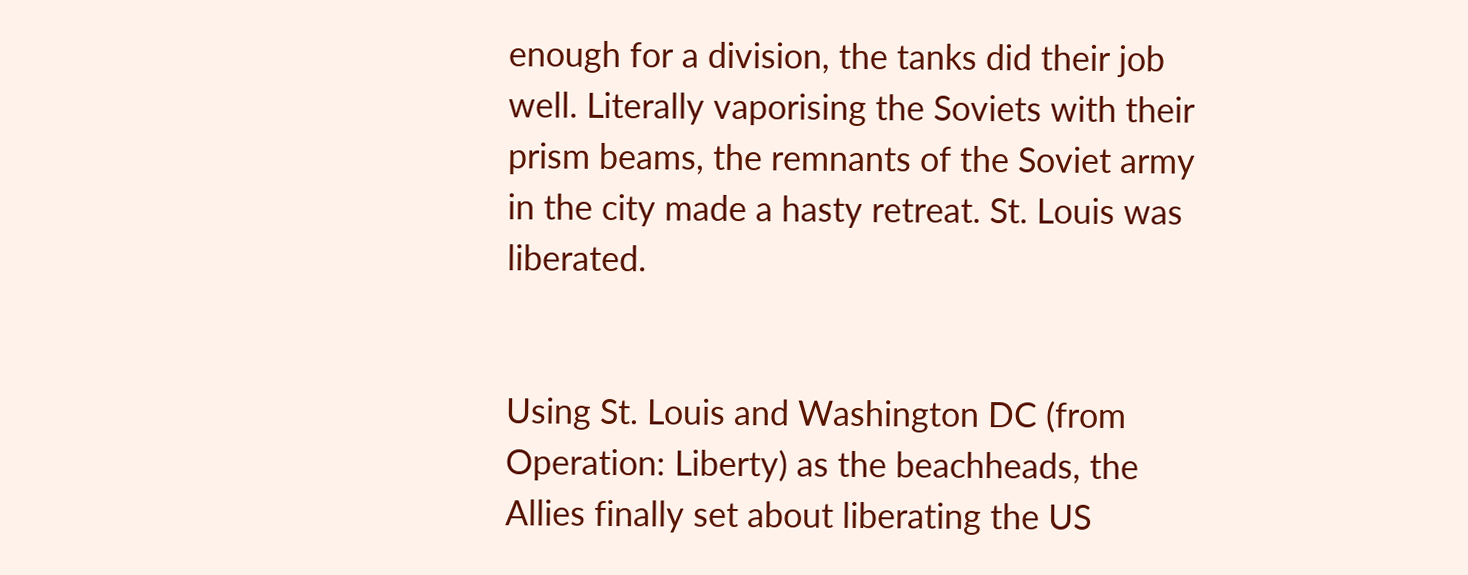enough for a division, the tanks did their job well. Literally vaporising the Soviets with their prism beams, the remnants of the Soviet army in the city made a hasty retreat. St. Louis was liberated.


Using St. Louis and Washington DC (from Operation: Liberty) as the beachheads, the Allies finally set about liberating the US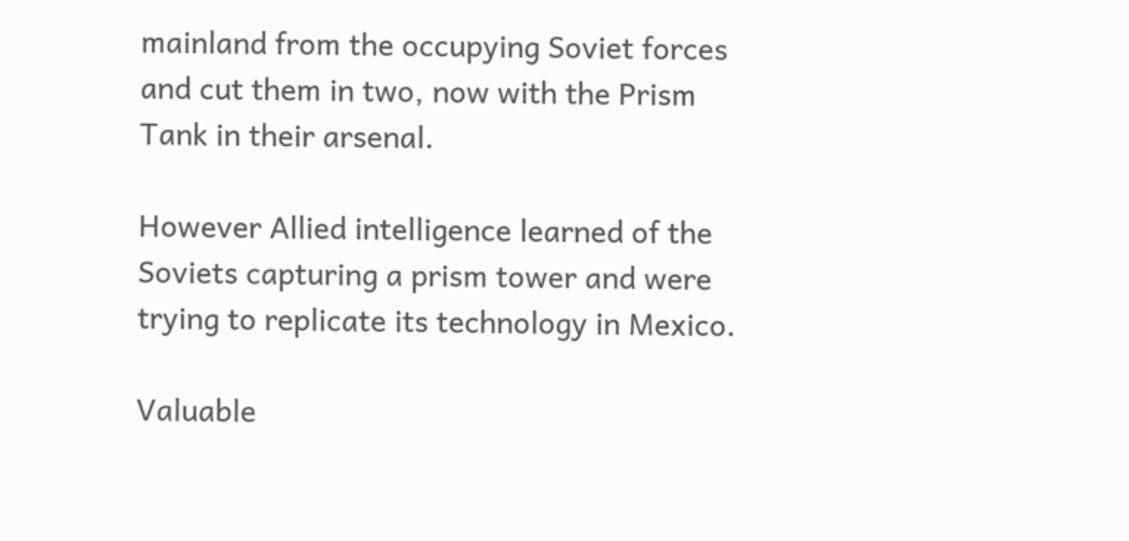mainland from the occupying Soviet forces and cut them in two, now with the Prism Tank in their arsenal.

However Allied intelligence learned of the Soviets capturing a prism tower and were trying to replicate its technology in Mexico.

Valuable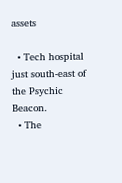assets

  • Tech hospital just south-east of the Psychic Beacon.
  • The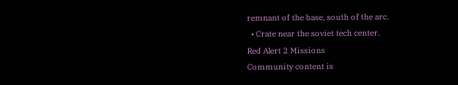remnant of the base, south of the arc.
  • Crate near the soviet tech center.
Red Alert 2 Missions
Community content is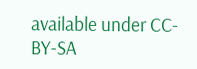available under CC-BY-SA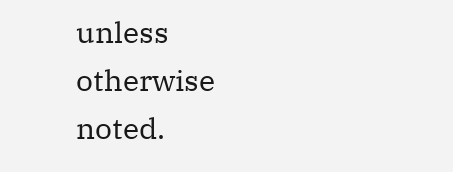unless otherwise noted.